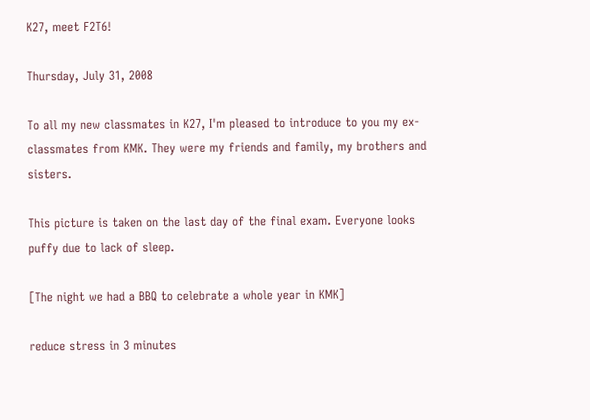K27, meet F2T6!

Thursday, July 31, 2008

To all my new classmates in K27, I'm pleased to introduce to you my ex-classmates from KMK. They were my friends and family, my brothers and sisters.

This picture is taken on the last day of the final exam. Everyone looks puffy due to lack of sleep.

[The night we had a BBQ to celebrate a whole year in KMK]

reduce stress in 3 minutes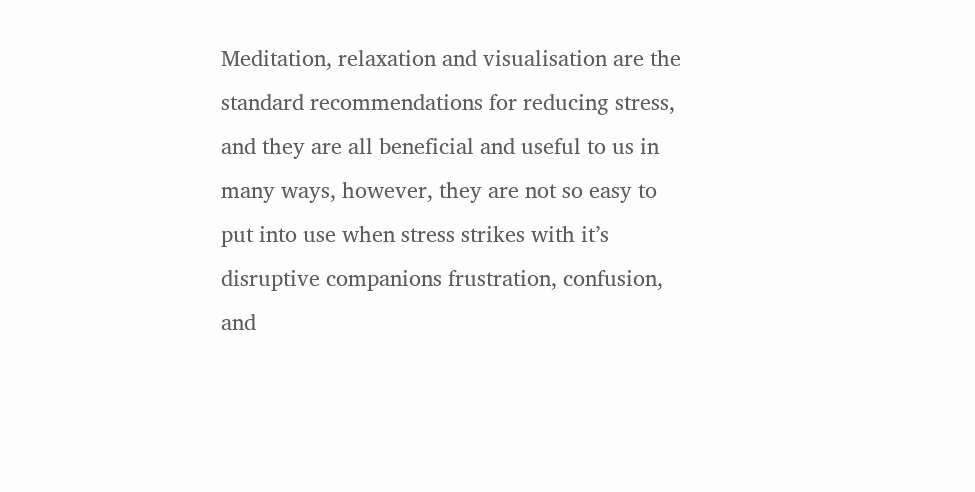Meditation, relaxation and visualisation are the standard recommendations for reducing stress, and they are all beneficial and useful to us in many ways, however, they are not so easy to put into use when stress strikes with it’s disruptive companions frustration, confusion, and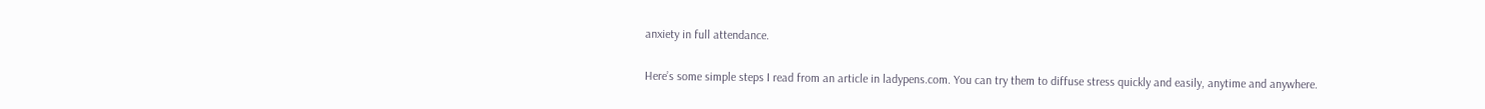anxiety in full attendance.

Here’s some simple steps I read from an article in ladypens.com. You can try them to diffuse stress quickly and easily, anytime and anywhere.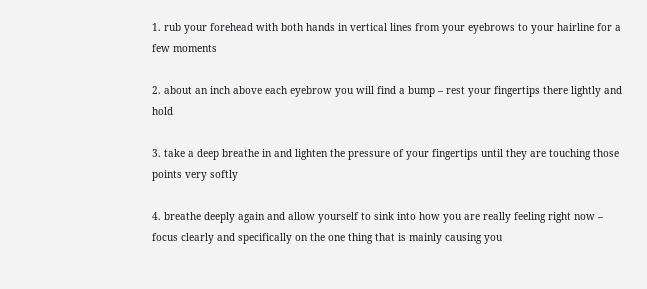1. rub your forehead with both hands in vertical lines from your eyebrows to your hairline for a few moments

2. about an inch above each eyebrow you will find a bump – rest your fingertips there lightly and hold

3. take a deep breathe in and lighten the pressure of your fingertips until they are touching those points very softly

4. breathe deeply again and allow yourself to sink into how you are really feeling right now – focus clearly and specifically on the one thing that is mainly causing you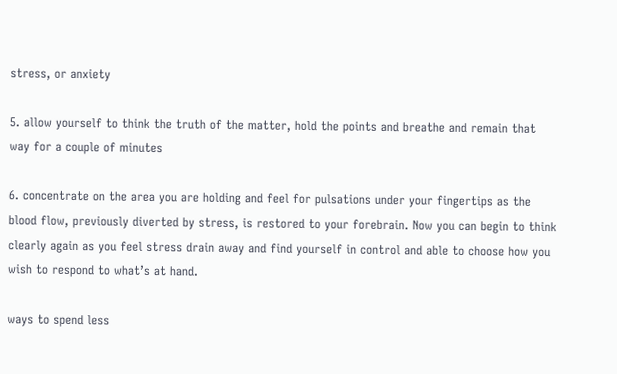stress, or anxiety

5. allow yourself to think the truth of the matter, hold the points and breathe and remain that way for a couple of minutes

6. concentrate on the area you are holding and feel for pulsations under your fingertips as the blood flow, previously diverted by stress, is restored to your forebrain. Now you can begin to think clearly again as you feel stress drain away and find yourself in control and able to choose how you wish to respond to what’s at hand.

ways to spend less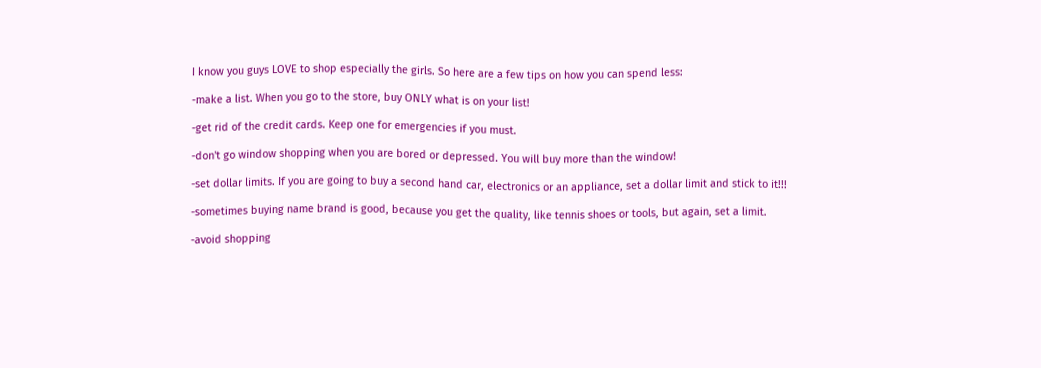I know you guys LOVE to shop especially the girls. So here are a few tips on how you can spend less:

-make a list. When you go to the store, buy ONLY what is on your list!

-get rid of the credit cards. Keep one for emergencies if you must.

-don't go window shopping when you are bored or depressed. You will buy more than the window!

-set dollar limits. If you are going to buy a second hand car, electronics or an appliance, set a dollar limit and stick to it!!!

-sometimes buying name brand is good, because you get the quality, like tennis shoes or tools, but again, set a limit.

-avoid shopping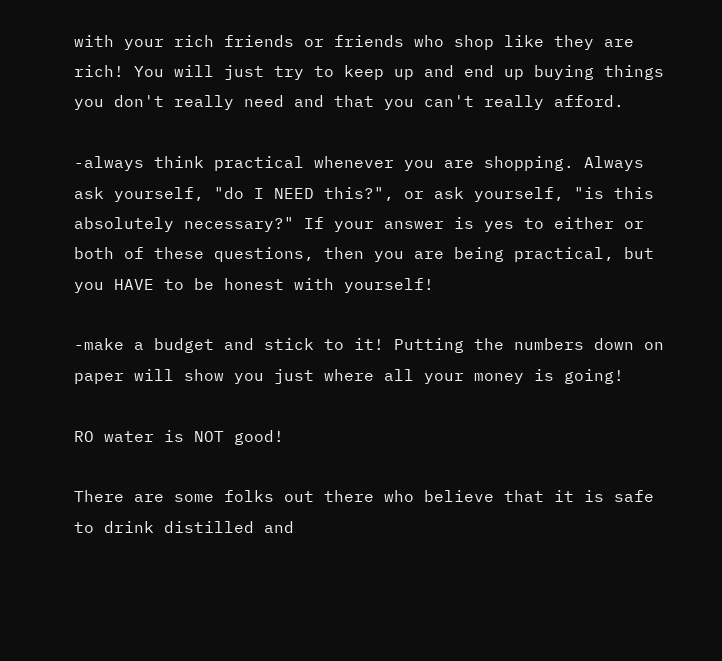with your rich friends or friends who shop like they are rich! You will just try to keep up and end up buying things you don't really need and that you can't really afford.

-always think practical whenever you are shopping. Always ask yourself, "do I NEED this?", or ask yourself, "is this absolutely necessary?" If your answer is yes to either or both of these questions, then you are being practical, but you HAVE to be honest with yourself!

-make a budget and stick to it! Putting the numbers down on paper will show you just where all your money is going!

RO water is NOT good!

There are some folks out there who believe that it is safe to drink distilled and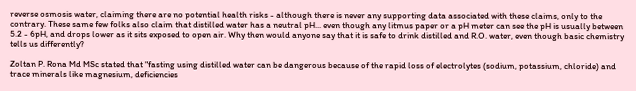reverse osmosis water, claiming there are no potential health risks - although there is never any supporting data associated with these claims, only to the contrary. These same few folks also claim that distilled water has a neutral pH... even though any litmus paper or a pH meter can see the pH is usually between 5.2 - 6pH, and drops lower as it sits exposed to open air. Why then would anyone say that it is safe to drink distilled and R.O. water, even though basic chemistry tells us differently?

Zoltan P. Rona Md MSc stated that "fasting using distilled water can be dangerous because of the rapid loss of electrolytes (sodium, potassium, chloride) and trace minerals like magnesium, deficiencies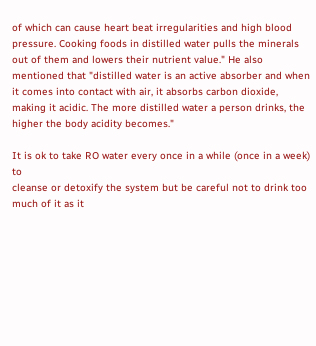of which can cause heart beat irregularities and high blood pressure. Cooking foods in distilled water pulls the minerals out of them and lowers their nutrient value." He also mentioned that "distilled water is an active absorber and when it comes into contact with air, it absorbs carbon dioxide, making it acidic. The more distilled water a person drinks, the higher the body acidity becomes."

It is ok to take RO water every once in a while (once in a week) to
cleanse or detoxify the system but be careful not to drink too much of it as it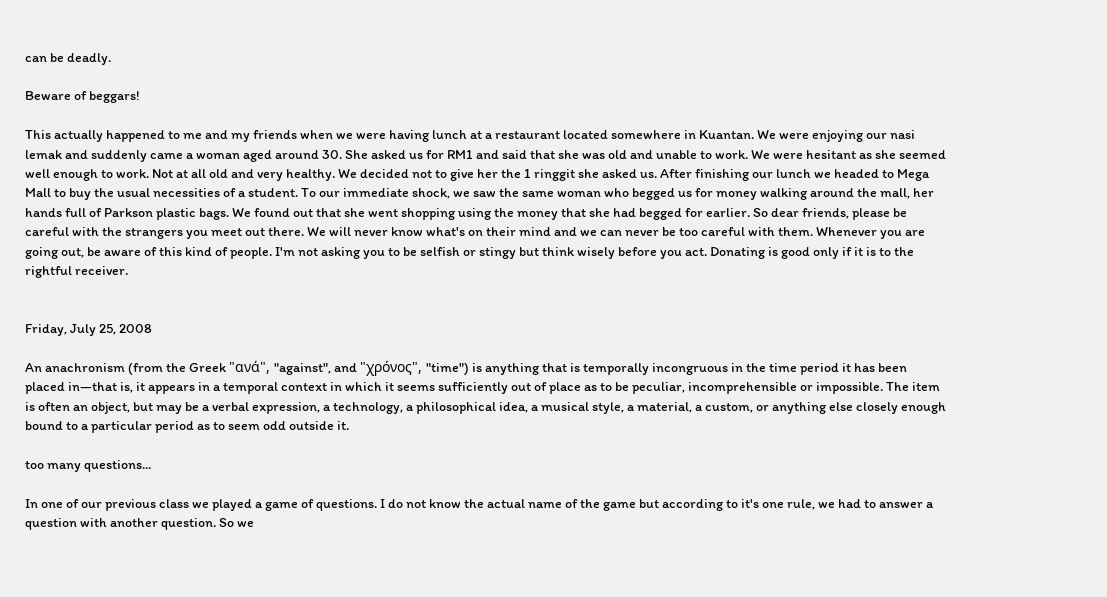can be deadly.

Beware of beggars!

This actually happened to me and my friends when we were having lunch at a restaurant located somewhere in Kuantan. We were enjoying our nasi lemak and suddenly came a woman aged around 30. She asked us for RM1 and said that she was old and unable to work. We were hesitant as she seemed well enough to work. Not at all old and very healthy. We decided not to give her the 1 ringgit she asked us. After finishing our lunch we headed to Mega Mall to buy the usual necessities of a student. To our immediate shock, we saw the same woman who begged us for money walking around the mall, her hands full of Parkson plastic bags. We found out that she went shopping using the money that she had begged for earlier. So dear friends, please be careful with the strangers you meet out there. We will never know what's on their mind and we can never be too careful with them. Whenever you are going out, be aware of this kind of people. I'm not asking you to be selfish or stingy but think wisely before you act. Donating is good only if it is to the rightful receiver.


Friday, July 25, 2008

An anachronism (from the Greek "ανά", "against", and "χρόνος", "time") is anything that is temporally incongruous in the time period it has been placed in—that is, it appears in a temporal context in which it seems sufficiently out of place as to be peculiar, incomprehensible or impossible. The item is often an object, but may be a verbal expression, a technology, a philosophical idea, a musical style, a material, a custom, or anything else closely enough bound to a particular period as to seem odd outside it.

too many questions...

In one of our previous class we played a game of questions. I do not know the actual name of the game but according to it's one rule, we had to answer a question with another question. So we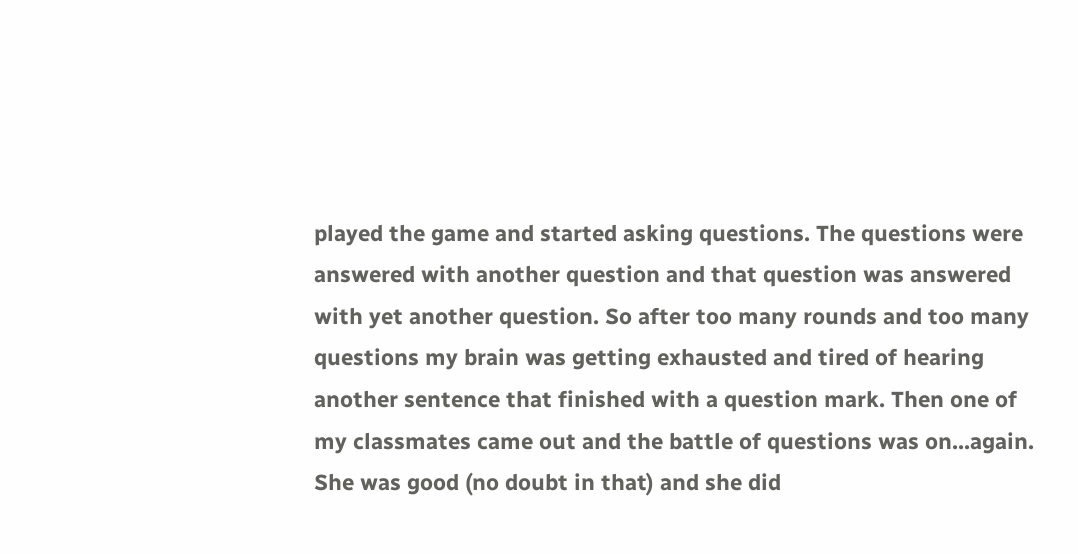played the game and started asking questions. The questions were answered with another question and that question was answered with yet another question. So after too many rounds and too many questions my brain was getting exhausted and tired of hearing another sentence that finished with a question mark. Then one of my classmates came out and the battle of questions was on...again. She was good (no doubt in that) and she did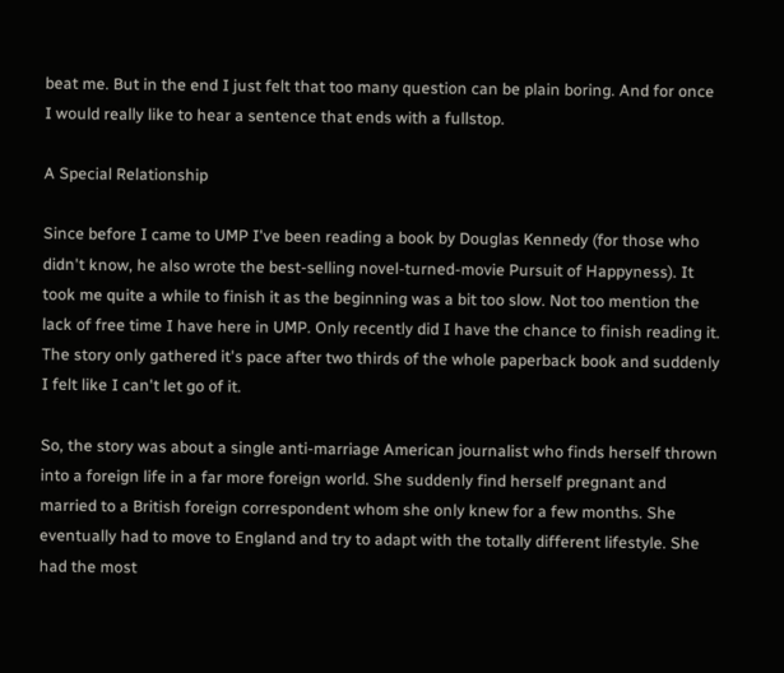beat me. But in the end I just felt that too many question can be plain boring. And for once I would really like to hear a sentence that ends with a fullstop.

A Special Relationship

Since before I came to UMP I've been reading a book by Douglas Kennedy (for those who didn't know, he also wrote the best-selling novel-turned-movie Pursuit of Happyness). It took me quite a while to finish it as the beginning was a bit too slow. Not too mention the lack of free time I have here in UMP. Only recently did I have the chance to finish reading it. The story only gathered it's pace after two thirds of the whole paperback book and suddenly I felt like I can't let go of it.

So, the story was about a single anti-marriage American journalist who finds herself thrown into a foreign life in a far more foreign world. She suddenly find herself pregnant and married to a British foreign correspondent whom she only knew for a few months. She eventually had to move to England and try to adapt with the totally different lifestyle. She had the most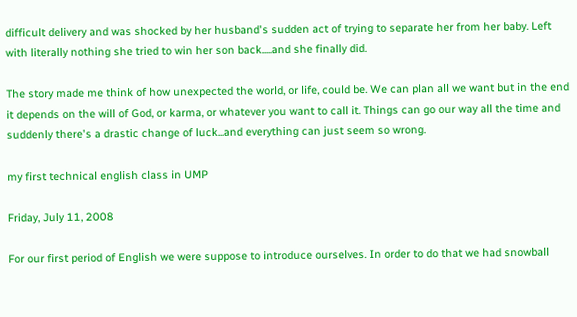difficult delivery and was shocked by her husband's sudden act of trying to separate her from her baby. Left with literally nothing she tried to win her son back.....and she finally did.

The story made me think of how unexpected the world, or life, could be. We can plan all we want but in the end it depends on the will of God, or karma, or whatever you want to call it. Things can go our way all the time and suddenly there's a drastic change of luck...and everything can just seem so wrong.

my first technical english class in UMP

Friday, July 11, 2008

For our first period of English we were suppose to introduce ourselves. In order to do that we had snowball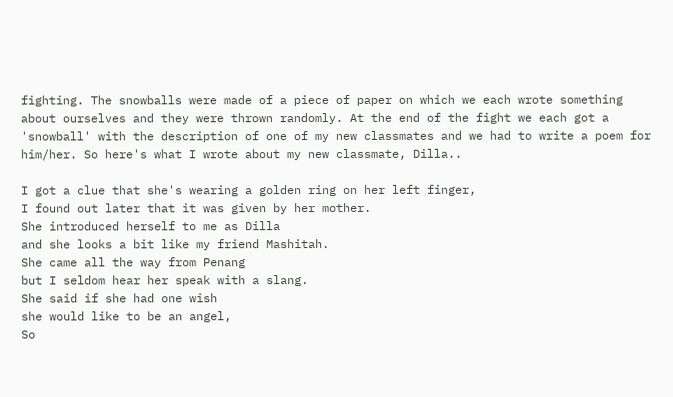fighting. The snowballs were made of a piece of paper on which we each wrote something about ourselves and they were thrown randomly. At the end of the fight we each got a 'snowball' with the description of one of my new classmates and we had to write a poem for him/her. So here's what I wrote about my new classmate, Dilla..

I got a clue that she's wearing a golden ring on her left finger,
I found out later that it was given by her mother.
She introduced herself to me as Dilla
and she looks a bit like my friend Mashitah.
She came all the way from Penang
but I seldom hear her speak with a slang.
She said if she had one wish
she would like to be an angel,
So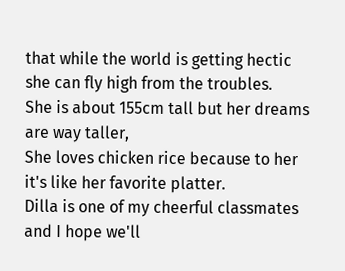that while the world is getting hectic
she can fly high from the troubles.
She is about 155cm tall but her dreams are way taller,
She loves chicken rice because to her it's like her favorite platter.
Dilla is one of my cheerful classmates
and I hope we'll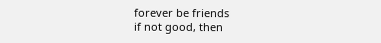forever be friends
if not good, then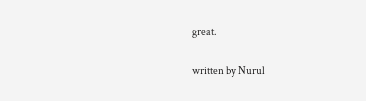great.

written by Nurul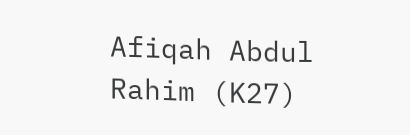Afiqah Abdul Rahim (K27)